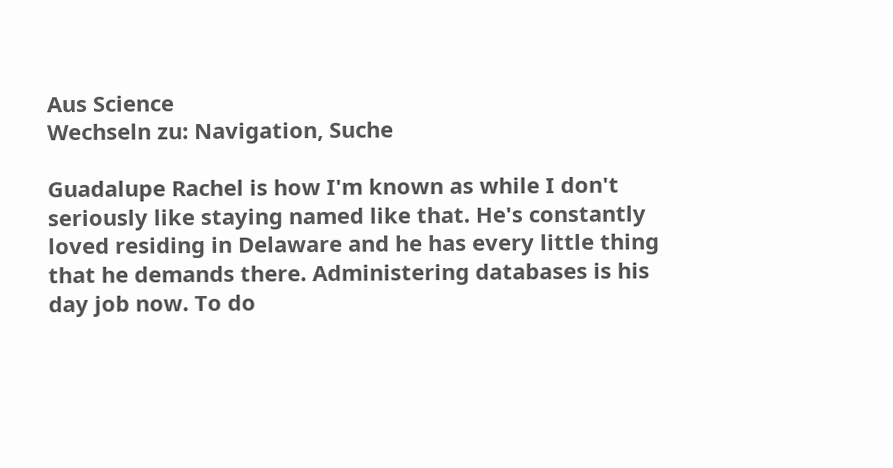Aus Science
Wechseln zu: Navigation, Suche

Guadalupe Rachel is how I'm known as while I don't seriously like staying named like that. He's constantly loved residing in Delaware and he has every little thing that he demands there. Administering databases is his day job now. To do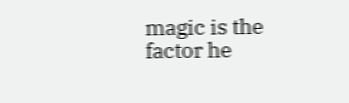magic is the factor he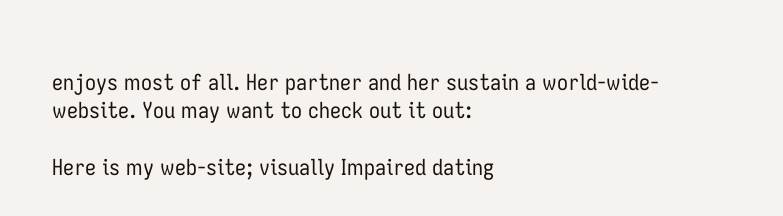enjoys most of all. Her partner and her sustain a world-wide-website. You may want to check out it out:

Here is my web-site; visually Impaired dating